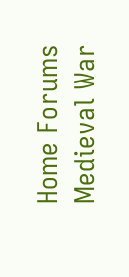Home Forums Medieval War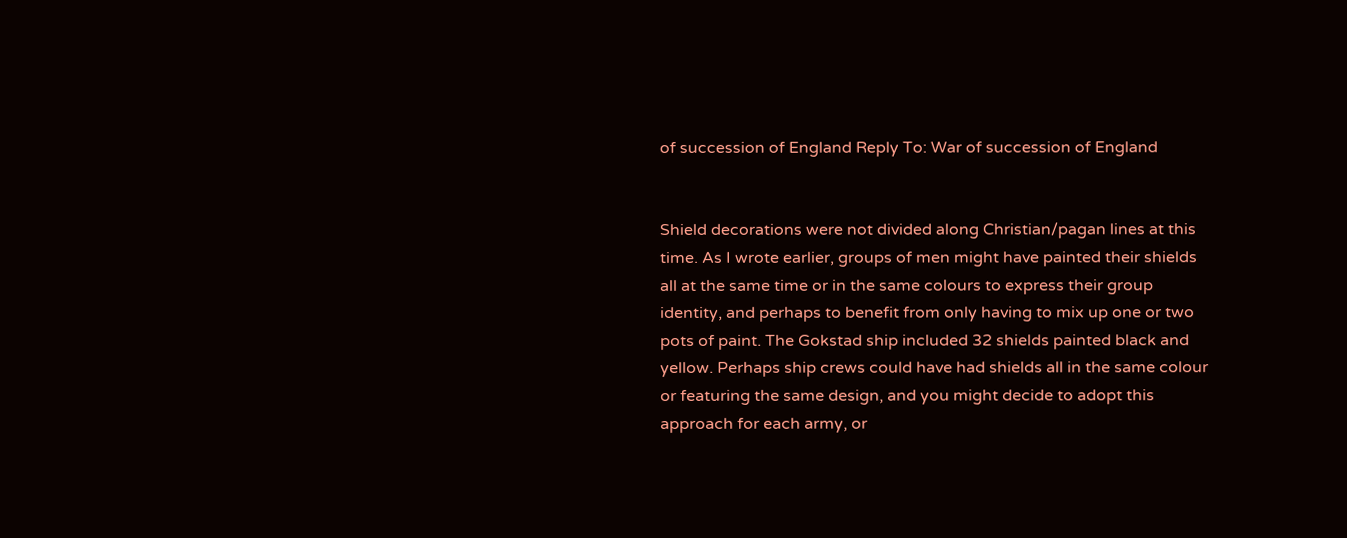of succession of England Reply To: War of succession of England


Shield decorations were not divided along Christian/pagan lines at this time. As I wrote earlier, groups of men might have painted their shields all at the same time or in the same colours to express their group identity, and perhaps to benefit from only having to mix up one or two pots of paint. The Gokstad ship included 32 shields painted black and yellow. Perhaps ship crews could have had shields all in the same colour or featuring the same design, and you might decide to adopt this approach for each army, or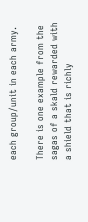each group/unit in each army.

There is one example from the sagas of a skald rewarded with a shield that is richly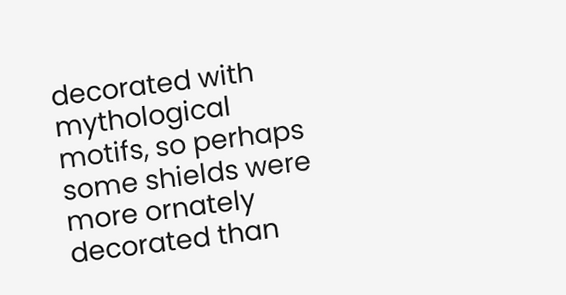decorated with mythological motifs, so perhaps some shields were more ornately decorated than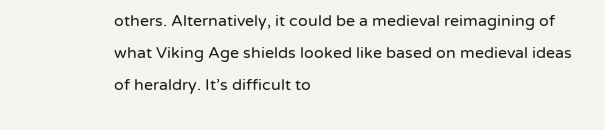others. Alternatively, it could be a medieval reimagining of what Viking Age shields looked like based on medieval ideas of heraldry. It’s difficult to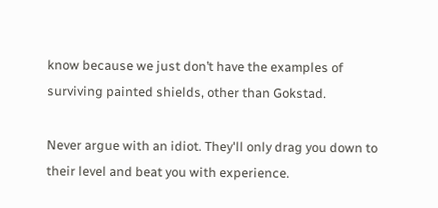know because we just don’t have the examples of surviving painted shields, other than Gokstad.

Never argue with an idiot. They'll only drag you down to their level and beat you with experience.